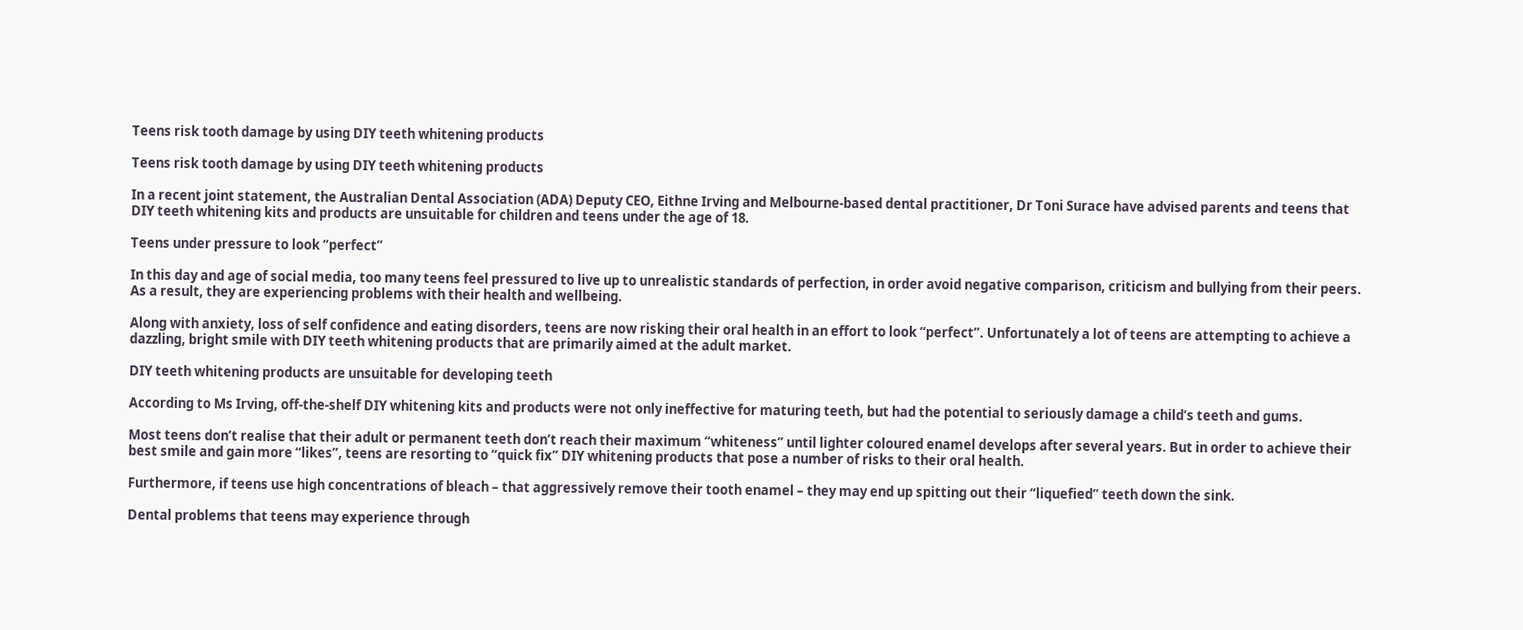Teens risk tooth damage by using DIY teeth whitening products

Teens risk tooth damage by using DIY teeth whitening products

In a recent joint statement, the Australian Dental Association (ADA) Deputy CEO, Eithne Irving and Melbourne-based dental practitioner, Dr Toni Surace have advised parents and teens that DIY teeth whitening kits and products are unsuitable for children and teens under the age of 18.

Teens under pressure to look “perfect”

In this day and age of social media, too many teens feel pressured to live up to unrealistic standards of perfection, in order avoid negative comparison, criticism and bullying from their peers. As a result, they are experiencing problems with their health and wellbeing.

Along with anxiety, loss of self confidence and eating disorders, teens are now risking their oral health in an effort to look “perfect”. Unfortunately a lot of teens are attempting to achieve a dazzling, bright smile with DIY teeth whitening products that are primarily aimed at the adult market.

DIY teeth whitening products are unsuitable for developing teeth

According to Ms Irving, off-the-shelf DIY whitening kits and products were not only ineffective for maturing teeth, but had the potential to seriously damage a child’s teeth and gums.

Most teens don’t realise that their adult or permanent teeth don’t reach their maximum “whiteness” until lighter coloured enamel develops after several years. But in order to achieve their best smile and gain more “likes”, teens are resorting to “quick fix” DIY whitening products that pose a number of risks to their oral health.

Furthermore, if teens use high concentrations of bleach – that aggressively remove their tooth enamel – they may end up spitting out their “liquefied” teeth down the sink.

Dental problems that teens may experience through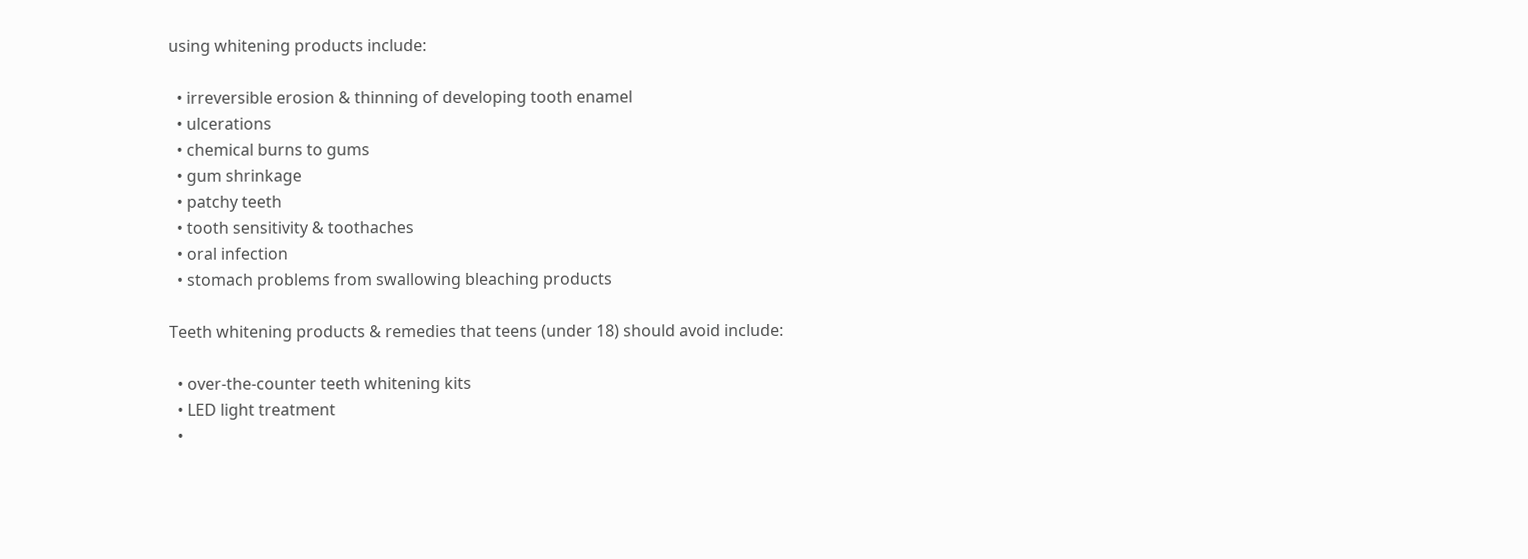using whitening products include:

  • irreversible erosion & thinning of developing tooth enamel
  • ulcerations
  • chemical burns to gums
  • gum shrinkage
  • patchy teeth
  • tooth sensitivity & toothaches
  • oral infection
  • stomach problems from swallowing bleaching products

Teeth whitening products & remedies that teens (under 18) should avoid include:

  • over-the-counter teeth whitening kits
  • LED light treatment
  •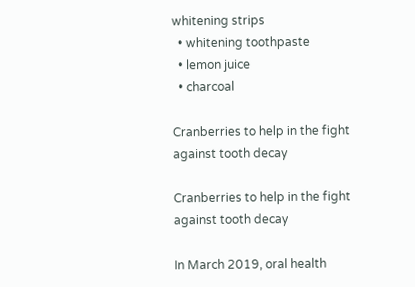whitening strips
  • whitening toothpaste
  • lemon juice
  • charcoal

Cranberries to help in the fight against tooth decay

Cranberries to help in the fight against tooth decay

In March 2019, oral health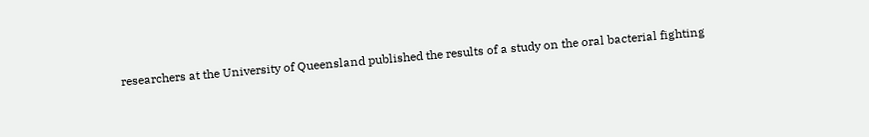researchers at the University of Queensland published the results of a study on the oral bacterial fighting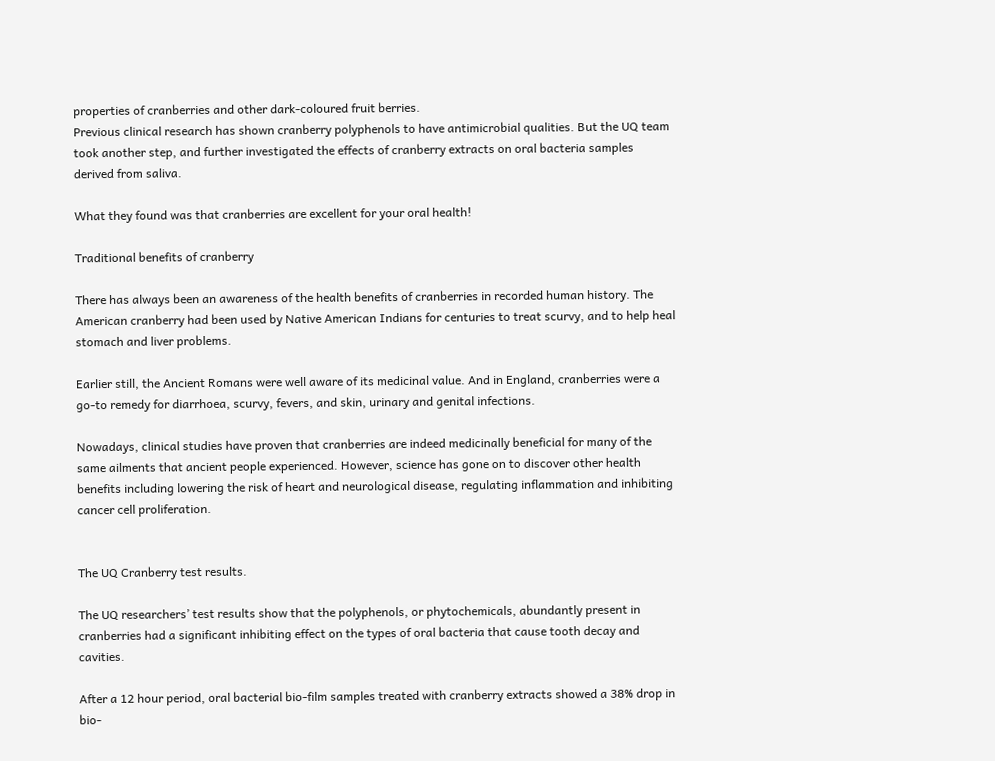properties of cranberries and other dark-coloured fruit berries.
Previous clinical research has shown cranberry polyphenols to have antimicrobial qualities. But the UQ team took another step, and further investigated the effects of cranberry extracts on oral bacteria samples derived from saliva.

What they found was that cranberries are excellent for your oral health!

Traditional benefits of cranberry

There has always been an awareness of the health benefits of cranberries in recorded human history. The American cranberry had been used by Native American Indians for centuries to treat scurvy, and to help heal stomach and liver problems.

Earlier still, the Ancient Romans were well aware of its medicinal value. And in England, cranberries were a go-to remedy for diarrhoea, scurvy, fevers, and skin, urinary and genital infections.

Nowadays, clinical studies have proven that cranberries are indeed medicinally beneficial for many of the same ailments that ancient people experienced. However, science has gone on to discover other health benefits including lowering the risk of heart and neurological disease, regulating inflammation and inhibiting cancer cell proliferation.


The UQ Cranberry test results.

The UQ researchers’ test results show that the polyphenols, or phytochemicals, abundantly present in cranberries had a significant inhibiting effect on the types of oral bacteria that cause tooth decay and cavities.

After a 12 hour period, oral bacterial bio-film samples treated with cranberry extracts showed a 38% drop in bio-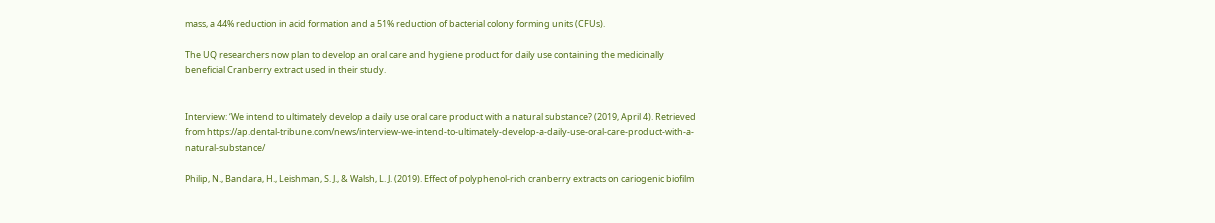mass, a 44% reduction in acid formation and a 51% reduction of bacterial colony forming units (CFUs).

The UQ researchers now plan to develop an oral care and hygiene product for daily use containing the medicinally beneficial Cranberry extract used in their study.


Interview: ‘We intend to ultimately develop a daily use oral care product with a natural substance? (2019, April 4). Retrieved from https://ap.dental-tribune.com/news/interview-we-intend-to-ultimately-develop-a-daily-use-oral-care-product-with-a-natural-substance/

Philip, N., Bandara, H., Leishman, S. J., & Walsh, L. J. (2019). Effect of polyphenol-rich cranberry extracts on cariogenic biofilm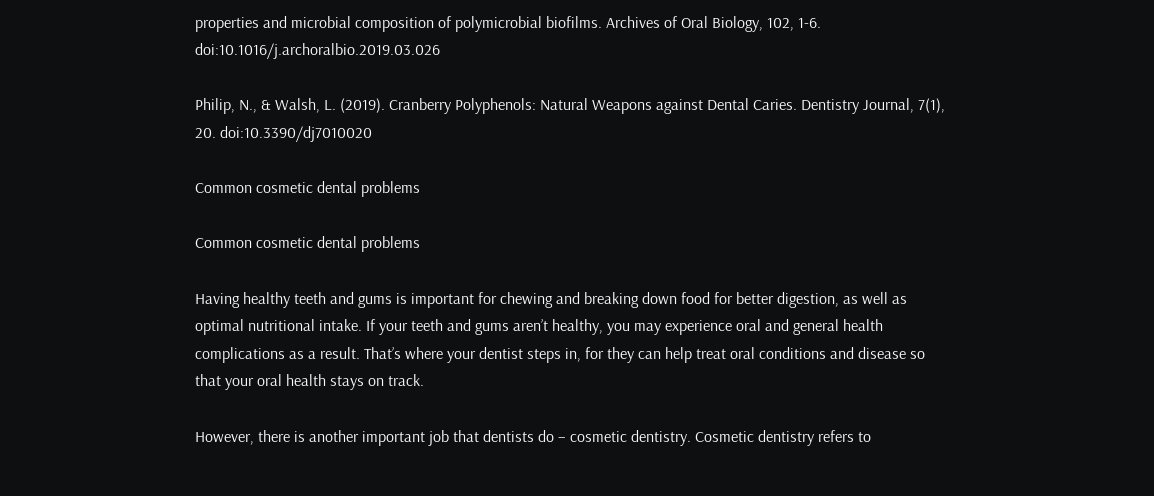properties and microbial composition of polymicrobial biofilms. Archives of Oral Biology, 102, 1-6. doi:10.1016/j.archoralbio.2019.03.026

Philip, N., & Walsh, L. (2019). Cranberry Polyphenols: Natural Weapons against Dental Caries. Dentistry Journal, 7(1), 20. doi:10.3390/dj7010020

Common cosmetic dental problems

Common cosmetic dental problems

Having healthy teeth and gums is important for chewing and breaking down food for better digestion, as well as optimal nutritional intake. If your teeth and gums aren’t healthy, you may experience oral and general health complications as a result. That’s where your dentist steps in, for they can help treat oral conditions and disease so that your oral health stays on track.

However, there is another important job that dentists do – cosmetic dentistry. Cosmetic dentistry refers to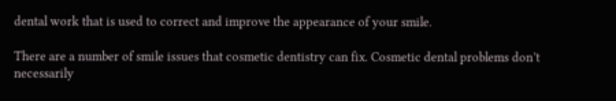dental work that is used to correct and improve the appearance of your smile.

There are a number of smile issues that cosmetic dentistry can fix. Cosmetic dental problems don’t necessarily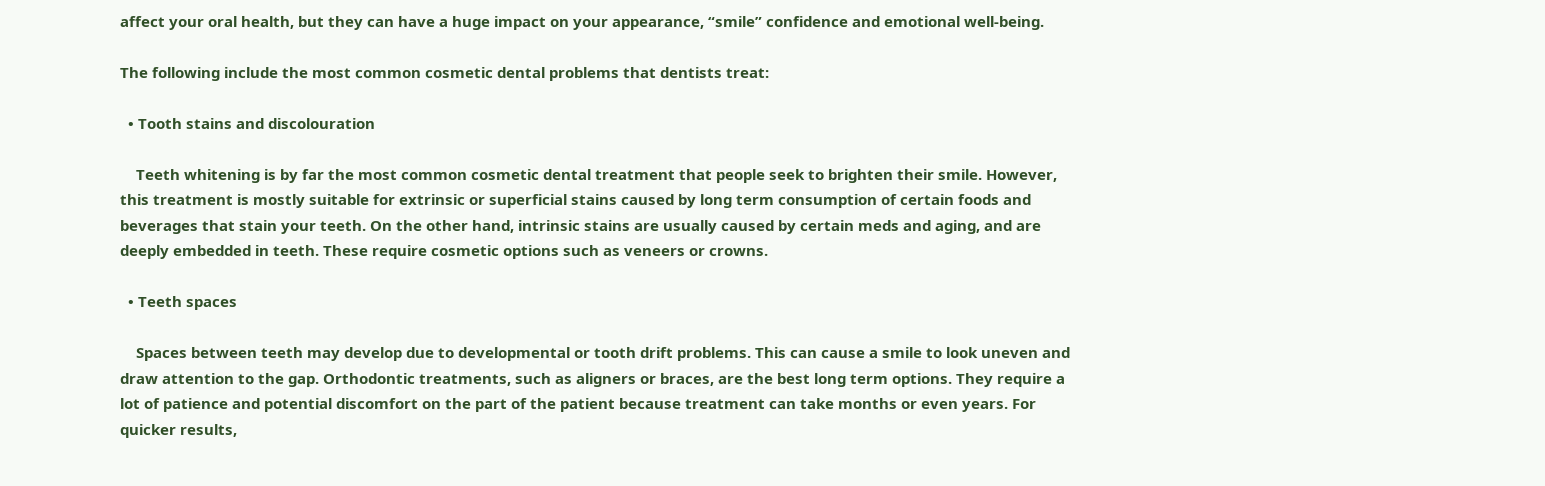affect your oral health, but they can have a huge impact on your appearance, “smile” confidence and emotional well-being.

The following include the most common cosmetic dental problems that dentists treat:

  • Tooth stains and discolouration

    Teeth whitening is by far the most common cosmetic dental treatment that people seek to brighten their smile. However, this treatment is mostly suitable for extrinsic or superficial stains caused by long term consumption of certain foods and beverages that stain your teeth. On the other hand, intrinsic stains are usually caused by certain meds and aging, and are deeply embedded in teeth. These require cosmetic options such as veneers or crowns.

  • Teeth spaces

    Spaces between teeth may develop due to developmental or tooth drift problems. This can cause a smile to look uneven and draw attention to the gap. Orthodontic treatments, such as aligners or braces, are the best long term options. They require a lot of patience and potential discomfort on the part of the patient because treatment can take months or even years. For quicker results,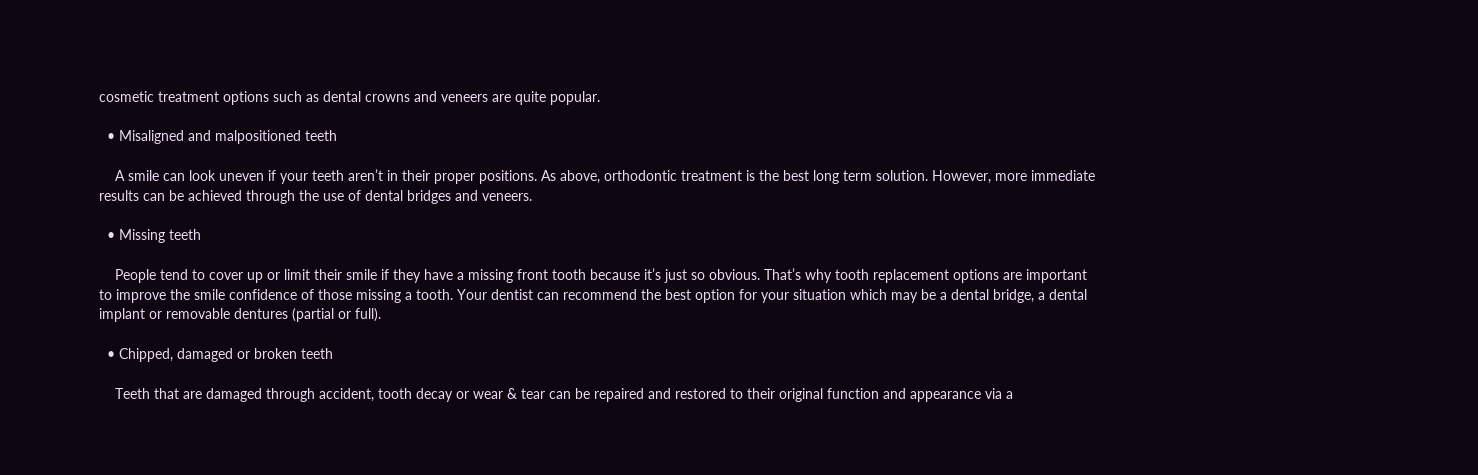cosmetic treatment options such as dental crowns and veneers are quite popular.

  • Misaligned and malpositioned teeth

    A smile can look uneven if your teeth aren’t in their proper positions. As above, orthodontic treatment is the best long term solution. However, more immediate results can be achieved through the use of dental bridges and veneers.

  • Missing teeth

    People tend to cover up or limit their smile if they have a missing front tooth because it’s just so obvious. That’s why tooth replacement options are important to improve the smile confidence of those missing a tooth. Your dentist can recommend the best option for your situation which may be a dental bridge, a dental implant or removable dentures (partial or full).

  • Chipped, damaged or broken teeth

    Teeth that are damaged through accident, tooth decay or wear & tear can be repaired and restored to their original function and appearance via a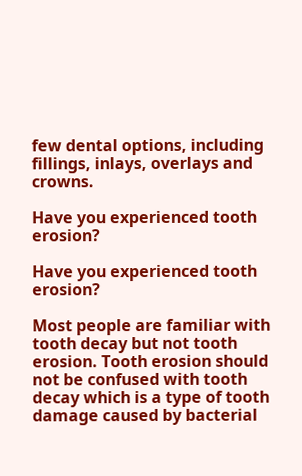few dental options, including fillings, inlays, overlays and crowns.

Have you experienced tooth erosion?

Have you experienced tooth erosion?

Most people are familiar with tooth decay but not tooth erosion. Tooth erosion should not be confused with tooth decay which is a type of tooth damage caused by bacterial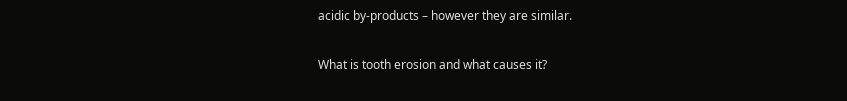acidic by-products – however they are similar.

What is tooth erosion and what causes it?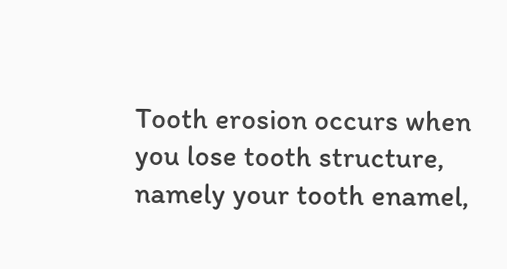Tooth erosion occurs when you lose tooth structure, namely your tooth enamel,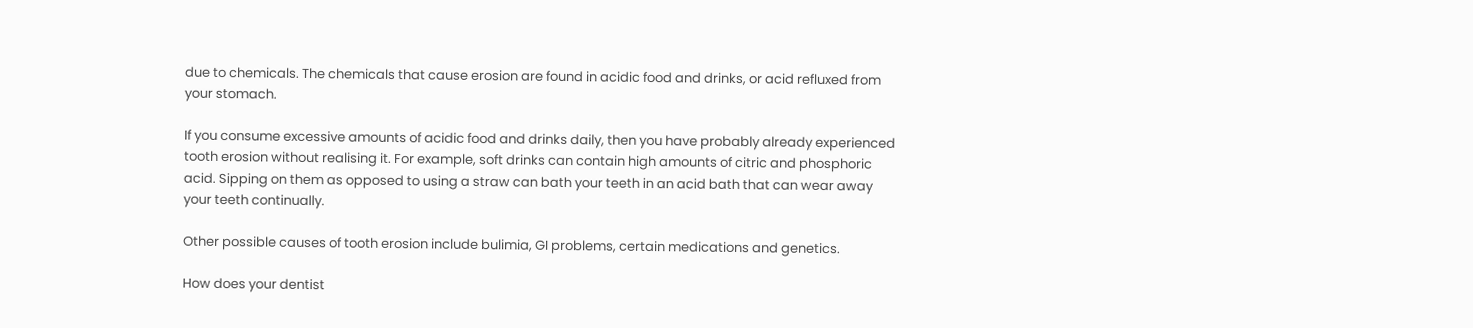due to chemicals. The chemicals that cause erosion are found in acidic food and drinks, or acid refluxed from your stomach.

If you consume excessive amounts of acidic food and drinks daily, then you have probably already experienced tooth erosion without realising it. For example, soft drinks can contain high amounts of citric and phosphoric acid. Sipping on them as opposed to using a straw can bath your teeth in an acid bath that can wear away your teeth continually.

Other possible causes of tooth erosion include bulimia, GI problems, certain medications and genetics.

How does your dentist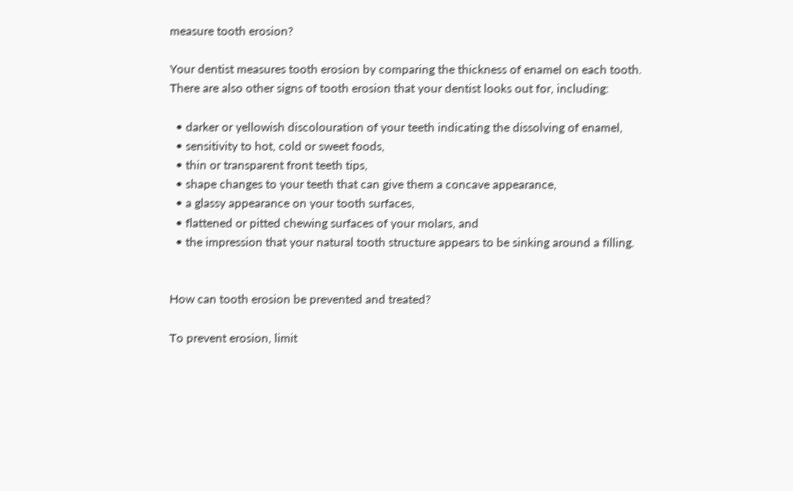measure tooth erosion?

Your dentist measures tooth erosion by comparing the thickness of enamel on each tooth. There are also other signs of tooth erosion that your dentist looks out for, including:

  • darker or yellowish discolouration of your teeth indicating the dissolving of enamel,
  • sensitivity to hot, cold or sweet foods,
  • thin or transparent front teeth tips,
  • shape changes to your teeth that can give them a concave appearance,
  • a glassy appearance on your tooth surfaces,
  • flattened or pitted chewing surfaces of your molars, and
  • the impression that your natural tooth structure appears to be sinking around a filling.


How can tooth erosion be prevented and treated?

To prevent erosion, limit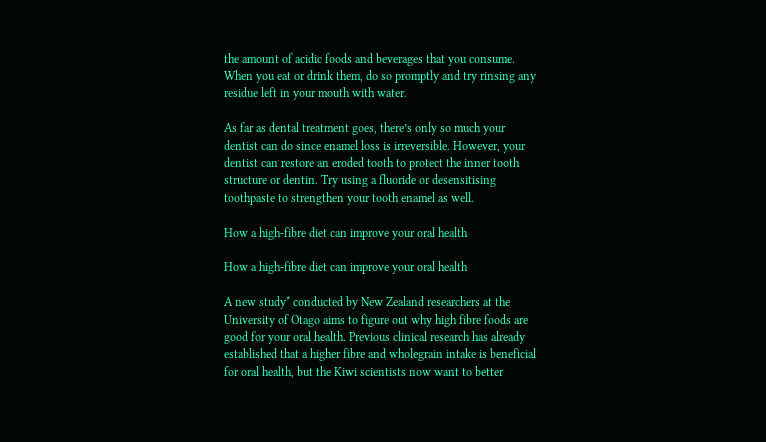the amount of acidic foods and beverages that you consume. When you eat or drink them, do so promptly and try rinsing any residue left in your mouth with water.

As far as dental treatment goes, there’s only so much your dentist can do since enamel loss is irreversible. However, your dentist can restore an eroded tooth to protect the inner tooth structure or dentin. Try using a fluoride or desensitising toothpaste to strengthen your tooth enamel as well.

How a high-fibre diet can improve your oral health

How a high-fibre diet can improve your oral health

A new study* conducted by New Zealand researchers at the University of Otago aims to figure out why high fibre foods are good for your oral health. Previous clinical research has already established that a higher fibre and wholegrain intake is beneficial for oral health, but the Kiwi scientists now want to better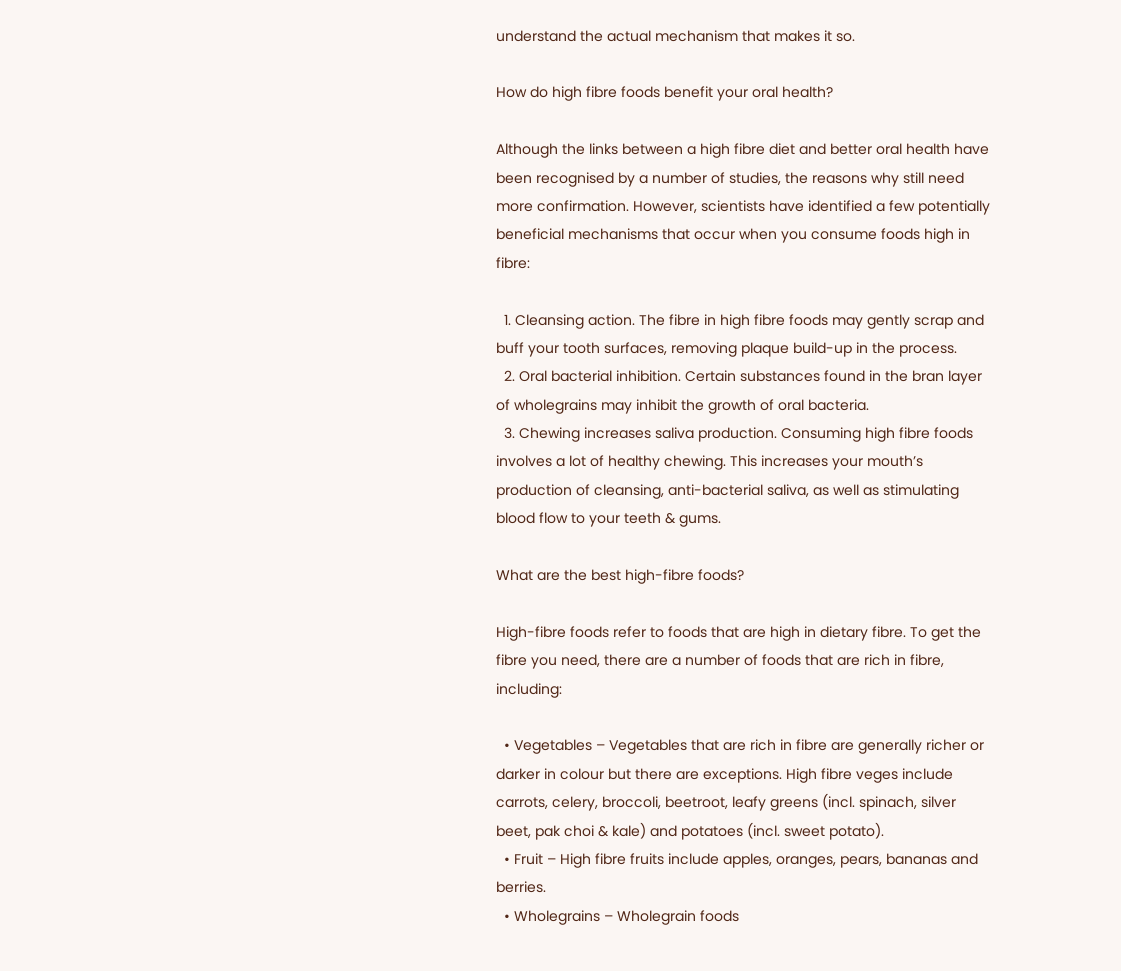understand the actual mechanism that makes it so.

How do high fibre foods benefit your oral health?

Although the links between a high fibre diet and better oral health have been recognised by a number of studies, the reasons why still need more confirmation. However, scientists have identified a few potentially beneficial mechanisms that occur when you consume foods high in fibre:

  1. Cleansing action. The fibre in high fibre foods may gently scrap and buff your tooth surfaces, removing plaque build-up in the process.
  2. Oral bacterial inhibition. Certain substances found in the bran layer of wholegrains may inhibit the growth of oral bacteria.
  3. Chewing increases saliva production. Consuming high fibre foods involves a lot of healthy chewing. This increases your mouth’s production of cleansing, anti-bacterial saliva, as well as stimulating blood flow to your teeth & gums.

What are the best high-fibre foods?

High-fibre foods refer to foods that are high in dietary fibre. To get the fibre you need, there are a number of foods that are rich in fibre, including:

  • Vegetables – Vegetables that are rich in fibre are generally richer or darker in colour but there are exceptions. High fibre veges include carrots, celery, broccoli, beetroot, leafy greens (incl. spinach, silver beet, pak choi & kale) and potatoes (incl. sweet potato).
  • Fruit – High fibre fruits include apples, oranges, pears, bananas and berries.
  • Wholegrains – Wholegrain foods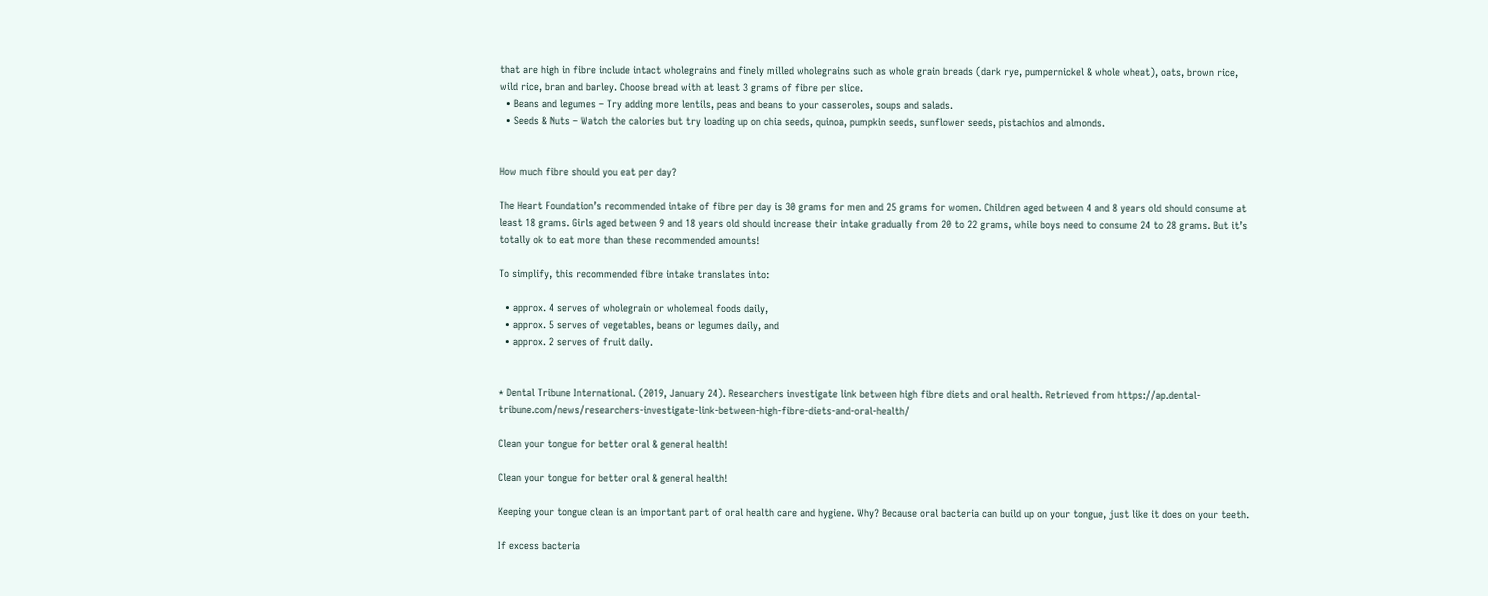that are high in fibre include intact wholegrains and finely milled wholegrains such as whole grain breads (dark rye, pumpernickel & whole wheat), oats, brown rice, wild rice, bran and barley. Choose bread with at least 3 grams of fibre per slice.
  • Beans and legumes – Try adding more lentils, peas and beans to your casseroles, soups and salads.
  • Seeds & Nuts – Watch the calories but try loading up on chia seeds, quinoa, pumpkin seeds, sunflower seeds, pistachios and almonds.


How much fibre should you eat per day?

The Heart Foundation’s recommended intake of fibre per day is 30 grams for men and 25 grams for women. Children aged between 4 and 8 years old should consume at least 18 grams. Girls aged between 9 and 18 years old should increase their intake gradually from 20 to 22 grams, while boys need to consume 24 to 28 grams. But it’s totally ok to eat more than these recommended amounts!

To simplify, this recommended fibre intake translates into:

  • approx. 4 serves of wholegrain or wholemeal foods daily,
  • approx. 5 serves of vegetables, beans or legumes daily, and
  • approx. 2 serves of fruit daily.


* Dental Tribune International. (2019, January 24). Researchers investigate link between high fibre diets and oral health. Retrieved from https://ap.dental-tribune.com/news/researchers-investigate-link-between-high-fibre-diets-and-oral-health/

Clean your tongue for better oral & general health!

Clean your tongue for better oral & general health!

Keeping your tongue clean is an important part of oral health care and hygiene. Why? Because oral bacteria can build up on your tongue, just like it does on your teeth.

If excess bacteria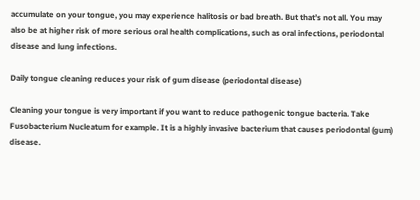accumulate on your tongue, you may experience halitosis or bad breath. But that’s not all. You may also be at higher risk of more serious oral health complications, such as oral infections, periodontal disease and lung infections.

Daily tongue cleaning reduces your risk of gum disease (periodontal disease)

Cleaning your tongue is very important if you want to reduce pathogenic tongue bacteria. Take Fusobacterium Nucleatum for example. It is a highly invasive bacterium that causes periodontal (gum) disease.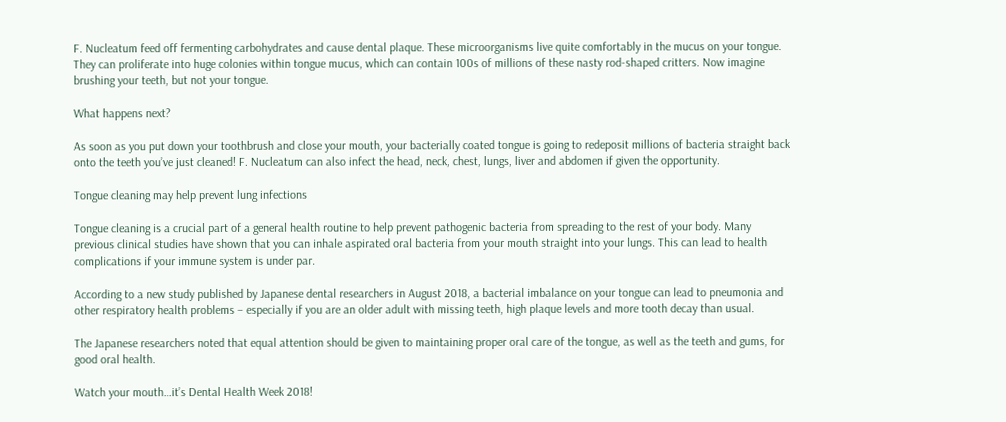F. Nucleatum feed off fermenting carbohydrates and cause dental plaque. These microorganisms live quite comfortably in the mucus on your tongue. They can proliferate into huge colonies within tongue mucus, which can contain 100s of millions of these nasty rod-shaped critters. Now imagine brushing your teeth, but not your tongue.

What happens next?

As soon as you put down your toothbrush and close your mouth, your bacterially coated tongue is going to redeposit millions of bacteria straight back onto the teeth you’ve just cleaned! F. Nucleatum can also infect the head, neck, chest, lungs, liver and abdomen if given the opportunity.

Tongue cleaning may help prevent lung infections

Tongue cleaning is a crucial part of a general health routine to help prevent pathogenic bacteria from spreading to the rest of your body. Many previous clinical studies have shown that you can inhale aspirated oral bacteria from your mouth straight into your lungs. This can lead to health complications if your immune system is under par.

According to a new study published by Japanese dental researchers in August 2018, a bacterial imbalance on your tongue can lead to pneumonia and other respiratory health problems – especially if you are an older adult with missing teeth, high plaque levels and more tooth decay than usual.

The Japanese researchers noted that equal attention should be given to maintaining proper oral care of the tongue, as well as the teeth and gums, for good oral health.

Watch your mouth…it’s Dental Health Week 2018!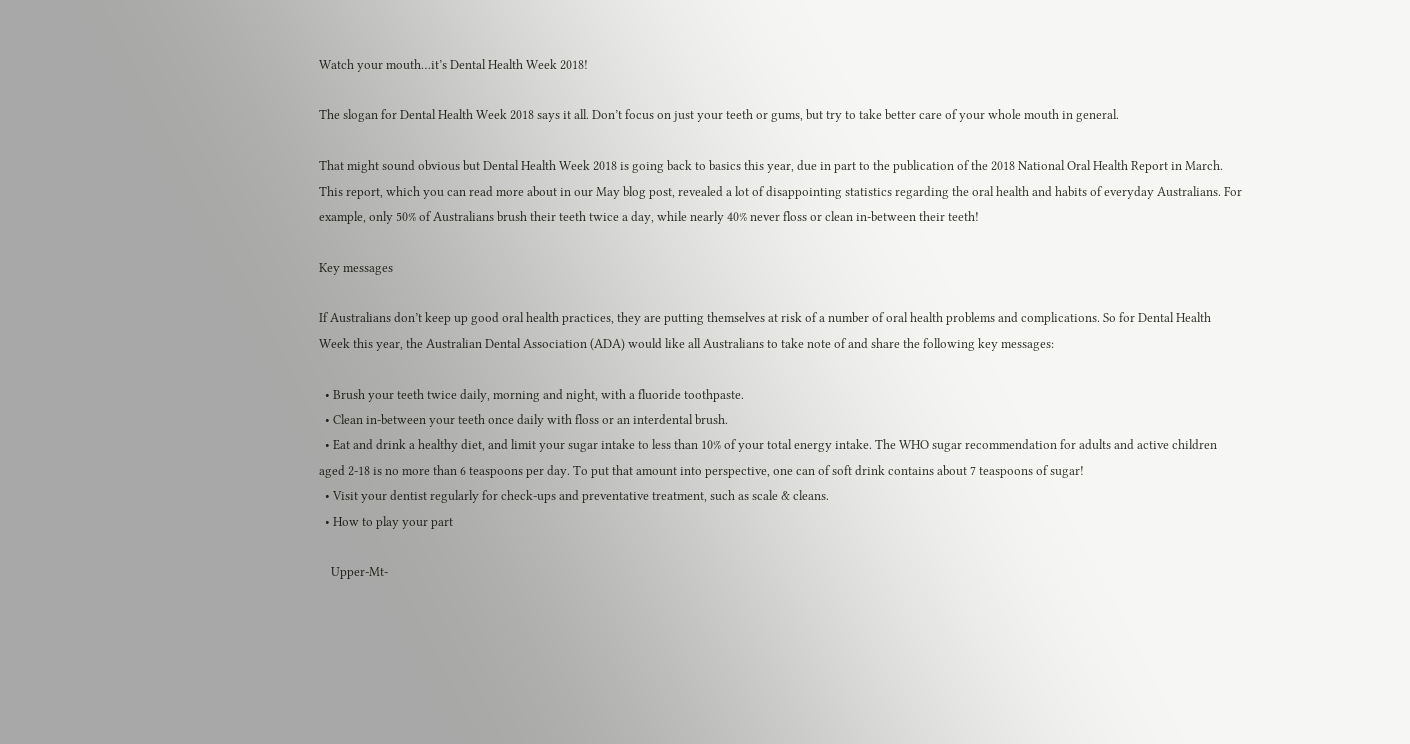Watch your mouth…it’s Dental Health Week 2018!

The slogan for Dental Health Week 2018 says it all. Don’t focus on just your teeth or gums, but try to take better care of your whole mouth in general.

That might sound obvious but Dental Health Week 2018 is going back to basics this year, due in part to the publication of the 2018 National Oral Health Report in March. This report, which you can read more about in our May blog post, revealed a lot of disappointing statistics regarding the oral health and habits of everyday Australians. For example, only 50% of Australians brush their teeth twice a day, while nearly 40% never floss or clean in-between their teeth!

Key messages

If Australians don’t keep up good oral health practices, they are putting themselves at risk of a number of oral health problems and complications. So for Dental Health Week this year, the Australian Dental Association (ADA) would like all Australians to take note of and share the following key messages:

  • Brush your teeth twice daily, morning and night, with a fluoride toothpaste.
  • Clean in-between your teeth once daily with floss or an interdental brush.
  • Eat and drink a healthy diet, and limit your sugar intake to less than 10% of your total energy intake. The WHO sugar recommendation for adults and active children aged 2-18 is no more than 6 teaspoons per day. To put that amount into perspective, one can of soft drink contains about 7 teaspoons of sugar!
  • Visit your dentist regularly for check-ups and preventative treatment, such as scale & cleans.
  • How to play your part

    Upper-Mt-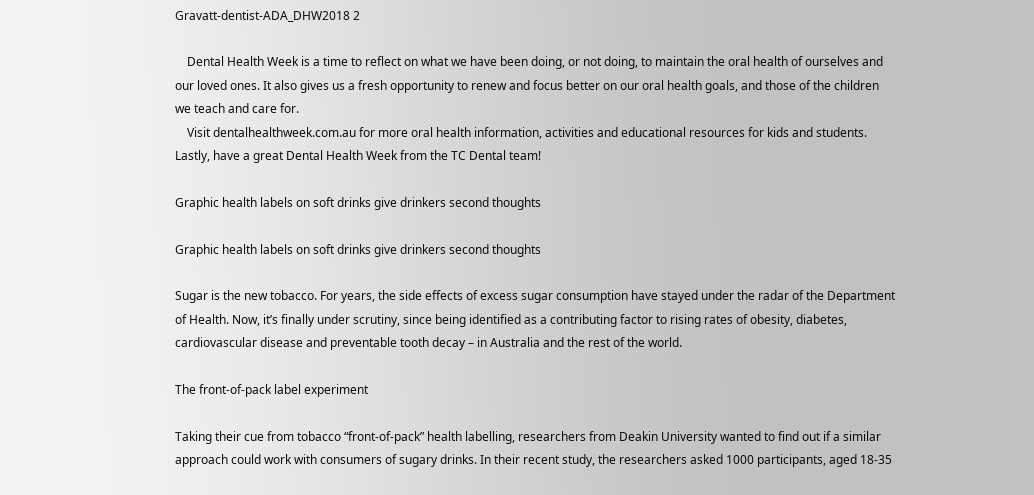Gravatt-dentist-ADA_DHW2018 2

    Dental Health Week is a time to reflect on what we have been doing, or not doing, to maintain the oral health of ourselves and our loved ones. It also gives us a fresh opportunity to renew and focus better on our oral health goals, and those of the children we teach and care for.
    Visit dentalhealthweek.com.au for more oral health information, activities and educational resources for kids and students. Lastly, have a great Dental Health Week from the TC Dental team!

Graphic health labels on soft drinks give drinkers second thoughts

Graphic health labels on soft drinks give drinkers second thoughts

Sugar is the new tobacco. For years, the side effects of excess sugar consumption have stayed under the radar of the Department of Health. Now, it’s finally under scrutiny, since being identified as a contributing factor to rising rates of obesity, diabetes, cardiovascular disease and preventable tooth decay – in Australia and the rest of the world.

The front-of-pack label experiment

Taking their cue from tobacco “front-of-pack” health labelling, researchers from Deakin University wanted to find out if a similar approach could work with consumers of sugary drinks. In their recent study, the researchers asked 1000 participants, aged 18-35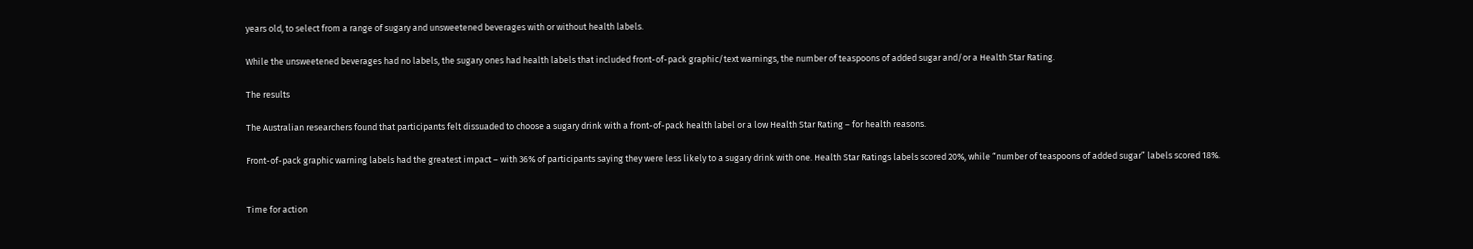years old, to select from a range of sugary and unsweetened beverages with or without health labels.

While the unsweetened beverages had no labels, the sugary ones had health labels that included front-of-pack graphic/text warnings, the number of teaspoons of added sugar and/or a Health Star Rating.

The results

The Australian researchers found that participants felt dissuaded to choose a sugary drink with a front-of-pack health label or a low Health Star Rating – for health reasons.

Front-of-pack graphic warning labels had the greatest impact – with 36% of participants saying they were less likely to a sugary drink with one. Health Star Ratings labels scored 20%, while “number of teaspoons of added sugar” labels scored 18%.


Time for action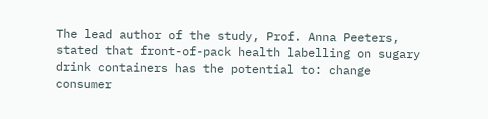The lead author of the study, Prof. Anna Peeters, stated that front-of-pack health labelling on sugary drink containers has the potential to: change consumer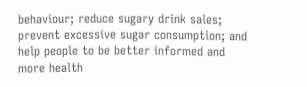behaviour; reduce sugary drink sales; prevent excessive sugar consumption; and help people to be better informed and more health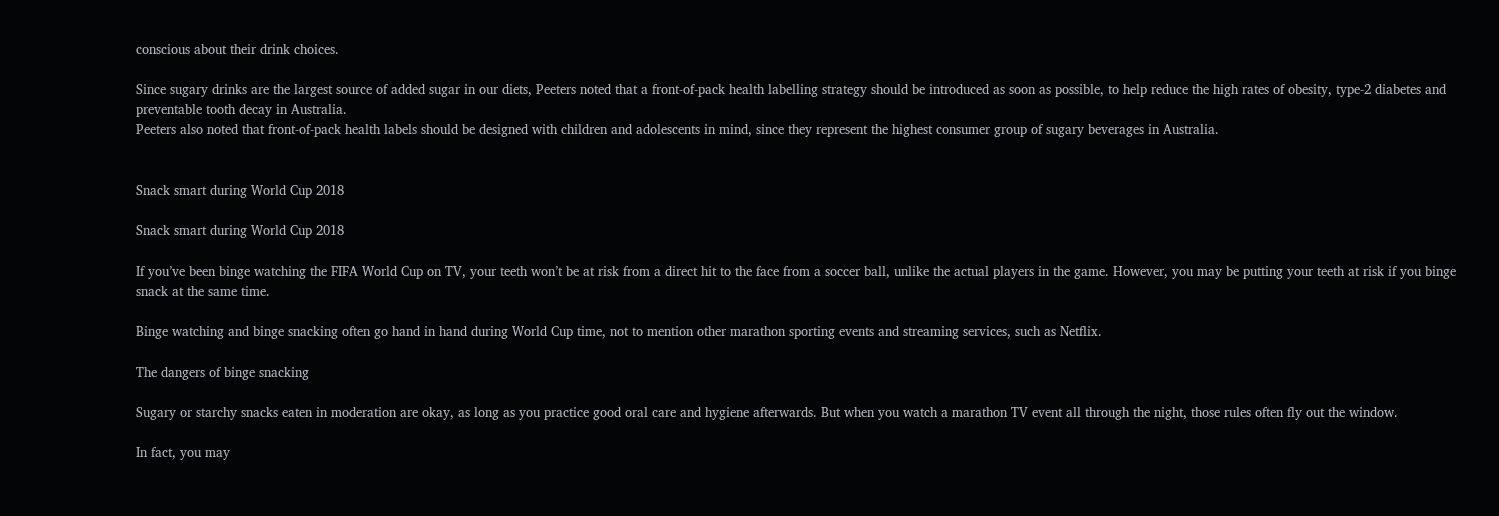conscious about their drink choices.

Since sugary drinks are the largest source of added sugar in our diets, Peeters noted that a front-of-pack health labelling strategy should be introduced as soon as possible, to help reduce the high rates of obesity, type-2 diabetes and preventable tooth decay in Australia.
Peeters also noted that front-of-pack health labels should be designed with children and adolescents in mind, since they represent the highest consumer group of sugary beverages in Australia.


Snack smart during World Cup 2018

Snack smart during World Cup 2018

If you’ve been binge watching the FIFA World Cup on TV, your teeth won’t be at risk from a direct hit to the face from a soccer ball, unlike the actual players in the game. However, you may be putting your teeth at risk if you binge snack at the same time.

Binge watching and binge snacking often go hand in hand during World Cup time, not to mention other marathon sporting events and streaming services, such as Netflix.

The dangers of binge snacking

Sugary or starchy snacks eaten in moderation are okay, as long as you practice good oral care and hygiene afterwards. But when you watch a marathon TV event all through the night, those rules often fly out the window.

In fact, you may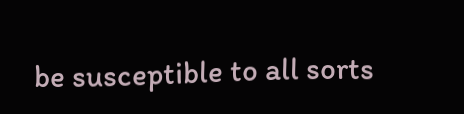be susceptible to all sorts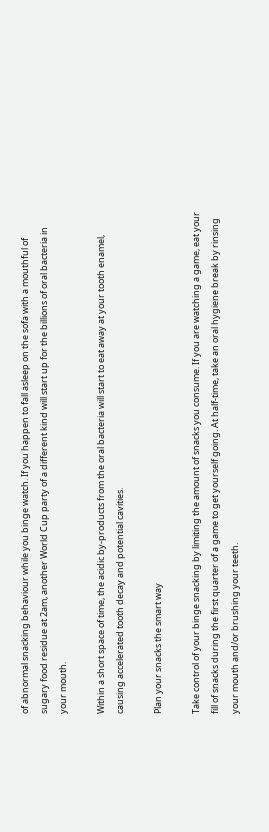of abnormal snacking behaviour while you binge watch. If you happen to fall asleep on the sofa with a mouthful of sugary food residue at 2am, another World Cup party of a different kind will start up for the billions of oral bacteria in your mouth.

Within a short space of time, the acidic by-products from the oral bacteria will start to eat away at your tooth enamel, causing accelerated tooth decay and potential cavities.

Plan your snacks the smart way

Take control of your binge snacking by limiting the amount of snacks you consume. If you are watching a game, eat your fill of snacks during the first quarter of a game to get yourself going. At half-time, take an oral hygiene break by rinsing your mouth and/or brushing your teeth.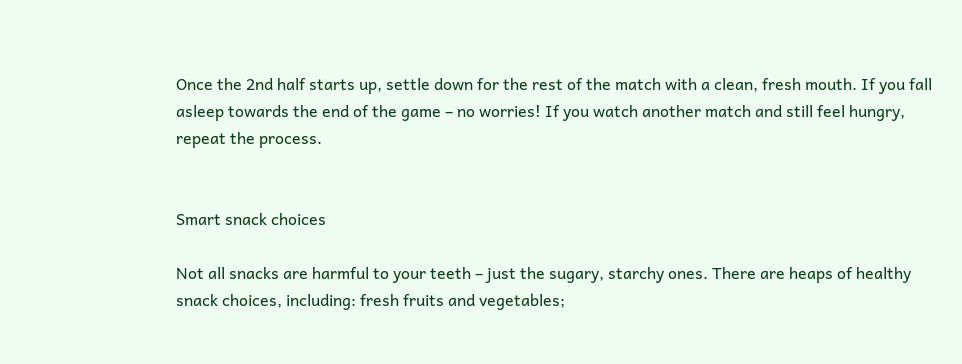Once the 2nd half starts up, settle down for the rest of the match with a clean, fresh mouth. If you fall asleep towards the end of the game – no worries! If you watch another match and still feel hungry, repeat the process.


Smart snack choices

Not all snacks are harmful to your teeth – just the sugary, starchy ones. There are heaps of healthy snack choices, including: fresh fruits and vegetables;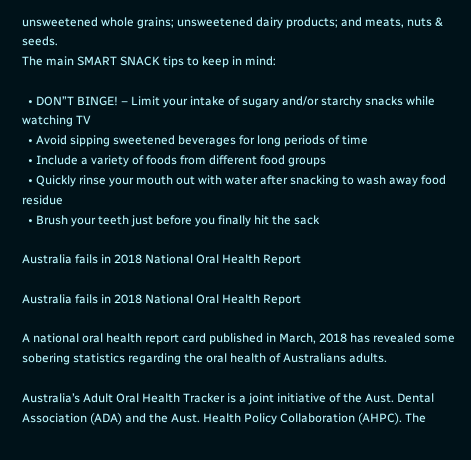unsweetened whole grains; unsweetened dairy products; and meats, nuts & seeds.
The main SMART SNACK tips to keep in mind:

  • DON”T BINGE! – Limit your intake of sugary and/or starchy snacks while watching TV
  • Avoid sipping sweetened beverages for long periods of time
  • Include a variety of foods from different food groups
  • Quickly rinse your mouth out with water after snacking to wash away food residue
  • Brush your teeth just before you finally hit the sack

Australia fails in 2018 National Oral Health Report

Australia fails in 2018 National Oral Health Report

A national oral health report card published in March, 2018 has revealed some sobering statistics regarding the oral health of Australians adults.

Australia’s Adult Oral Health Tracker is a joint initiative of the Aust. Dental Association (ADA) and the Aust. Health Policy Collaboration (AHPC). The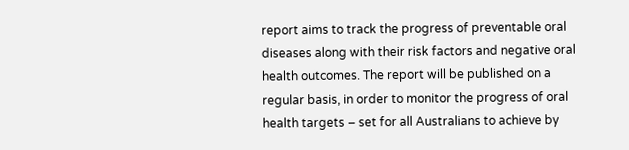report aims to track the progress of preventable oral diseases along with their risk factors and negative oral health outcomes. The report will be published on a regular basis, in order to monitor the progress of oral health targets – set for all Australians to achieve by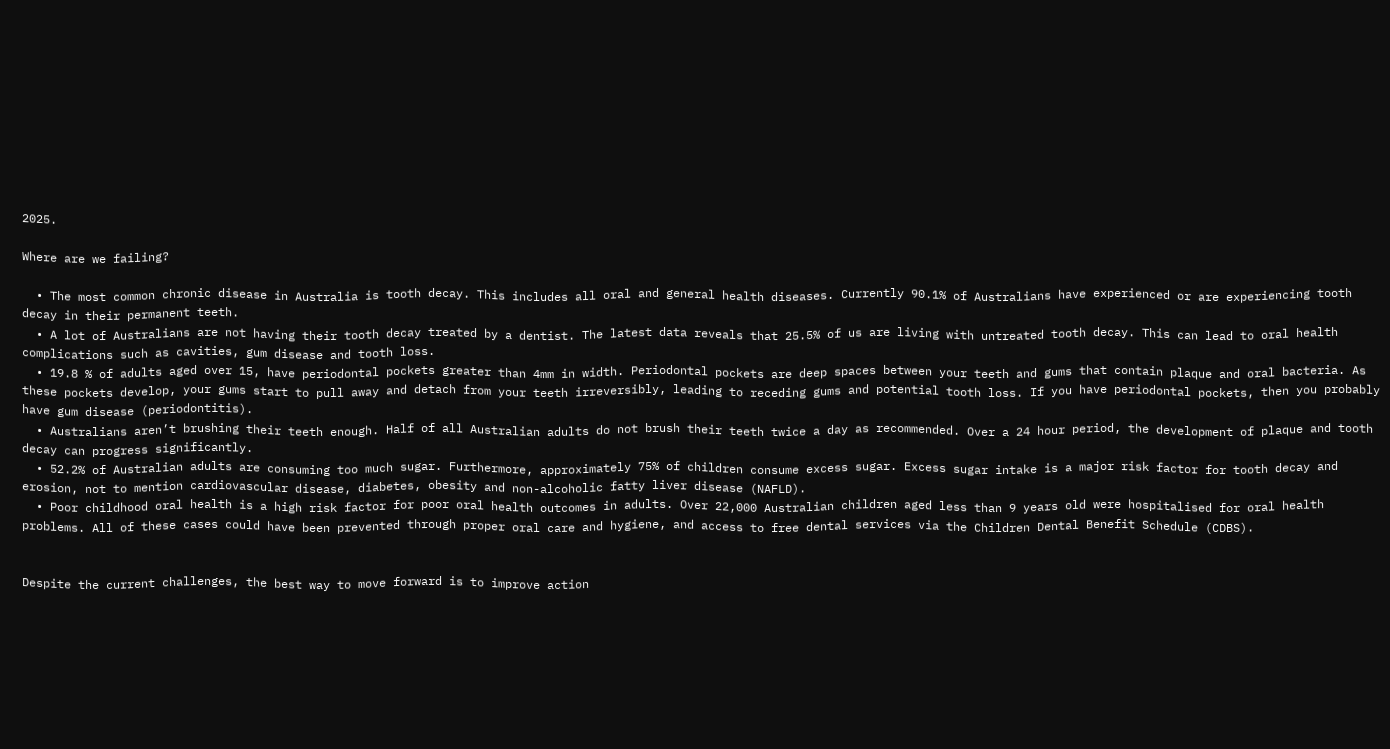2025.

Where are we failing?

  • The most common chronic disease in Australia is tooth decay. This includes all oral and general health diseases. Currently 90.1% of Australians have experienced or are experiencing tooth decay in their permanent teeth.
  • A lot of Australians are not having their tooth decay treated by a dentist. The latest data reveals that 25.5% of us are living with untreated tooth decay. This can lead to oral health complications such as cavities, gum disease and tooth loss.
  • 19.8 % of adults aged over 15, have periodontal pockets greater than 4mm in width. Periodontal pockets are deep spaces between your teeth and gums that contain plaque and oral bacteria. As these pockets develop, your gums start to pull away and detach from your teeth irreversibly, leading to receding gums and potential tooth loss. If you have periodontal pockets, then you probably have gum disease (periodontitis).
  • Australians aren’t brushing their teeth enough. Half of all Australian adults do not brush their teeth twice a day as recommended. Over a 24 hour period, the development of plaque and tooth decay can progress significantly.
  • 52.2% of Australian adults are consuming too much sugar. Furthermore, approximately 75% of children consume excess sugar. Excess sugar intake is a major risk factor for tooth decay and erosion, not to mention cardiovascular disease, diabetes, obesity and non-alcoholic fatty liver disease (NAFLD).
  • Poor childhood oral health is a high risk factor for poor oral health outcomes in adults. Over 22,000 Australian children aged less than 9 years old were hospitalised for oral health problems. All of these cases could have been prevented through proper oral care and hygiene, and access to free dental services via the Children Dental Benefit Schedule (CDBS).


Despite the current challenges, the best way to move forward is to improve action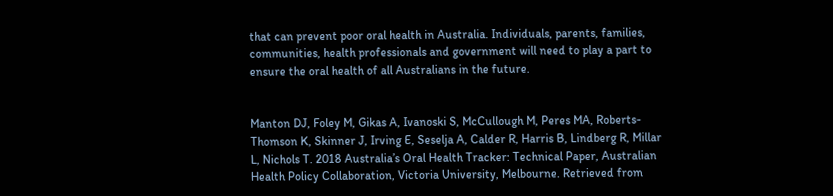that can prevent poor oral health in Australia. Individuals, parents, families, communities, health professionals and government will need to play a part to ensure the oral health of all Australians in the future.


Manton DJ, Foley M, Gikas A, Ivanoski S, McCullough M, Peres MA, Roberts-Thomson K, Skinner J, Irving E, Seselja A, Calder R, Harris B, Lindberg R, Millar L, Nichols T. 2018 Australia’s Oral Health Tracker: Technical Paper, Australian Health Policy Collaboration, Victoria University, Melbourne. Retrieved from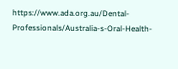https://www.ada.org.au/Dental-Professionals/Australia-s-Oral-Health-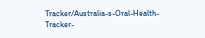Tracker/Australia-s-Oral-Health-Tracker-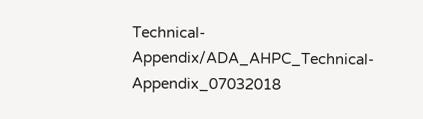Technical-Appendix/ADA_AHPC_Technical-Appendix_07032018